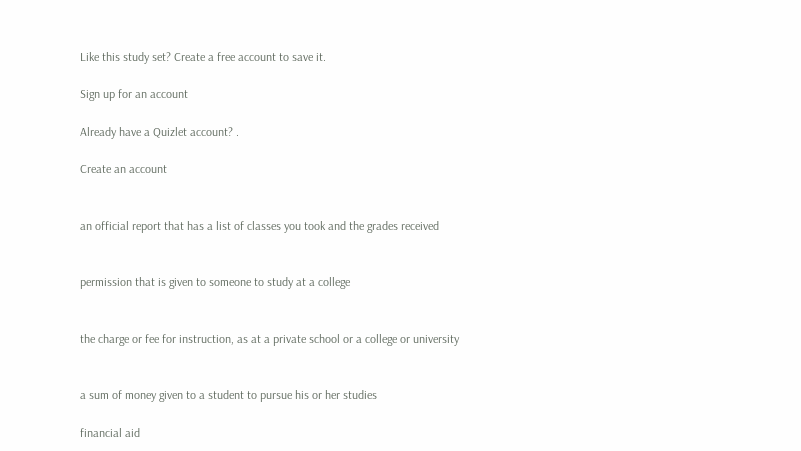Like this study set? Create a free account to save it.

Sign up for an account

Already have a Quizlet account? .

Create an account


an official report that has a list of classes you took and the grades received


permission that is given to someone to study at a college


the charge or fee for instruction, as at a private school or a college or university


a sum of money given to a student to pursue his or her studies

financial aid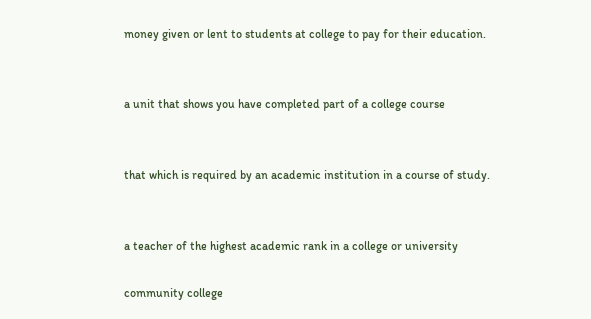money given or lent to students at college to pay for their education.


a unit that shows you have completed part of a college course


that which is required by an academic institution in a course of study.


a teacher of the highest academic rank in a college or university

community college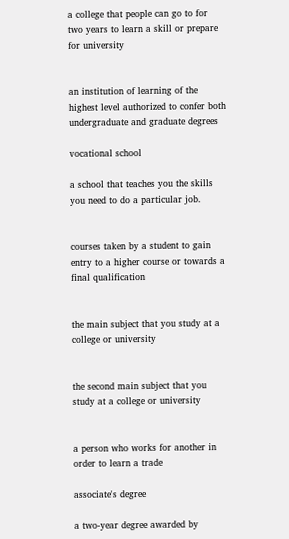a college that people can go to for two years to learn a skill or prepare for university


an institution of learning of the highest level authorized to confer both undergraduate and graduate degrees

vocational school

a school that teaches you the skills you need to do a particular job.


courses taken by a student to gain entry to a higher course or towards a final qualification


the main subject that you study at a college or university


the second main subject that you study at a college or university


a person who works for another in order to learn a trade

associate's degree

a two-year degree awarded by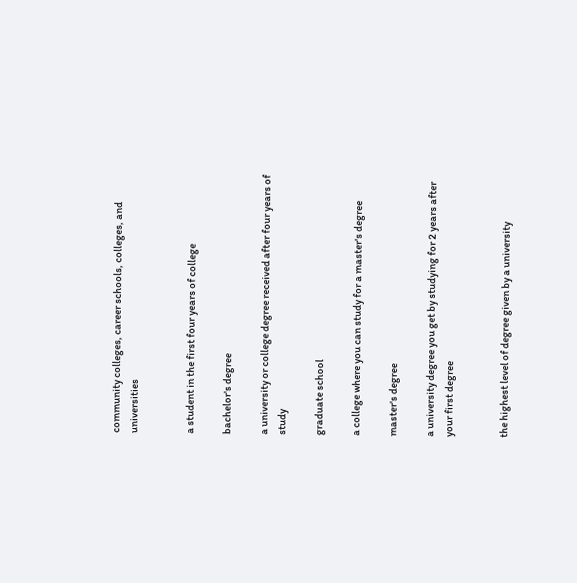community colleges, career schools, colleges, and universities


a student in the first four years of college

bachelor's degree

a university or college degree received after four years of study

graduate school

a college where you can study for a master's degree

master's degree

a university degree you get by studying for 2 years after your first degree


the highest level of degree given by a university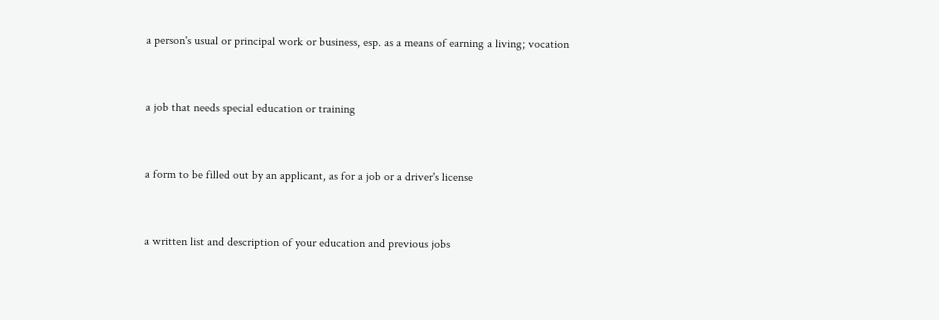a person's usual or principal work or business, esp. as a means of earning a living; vocation


a job that needs special education or training


a form to be filled out by an applicant, as for a job or a driver's license


a written list and description of your education and previous jobs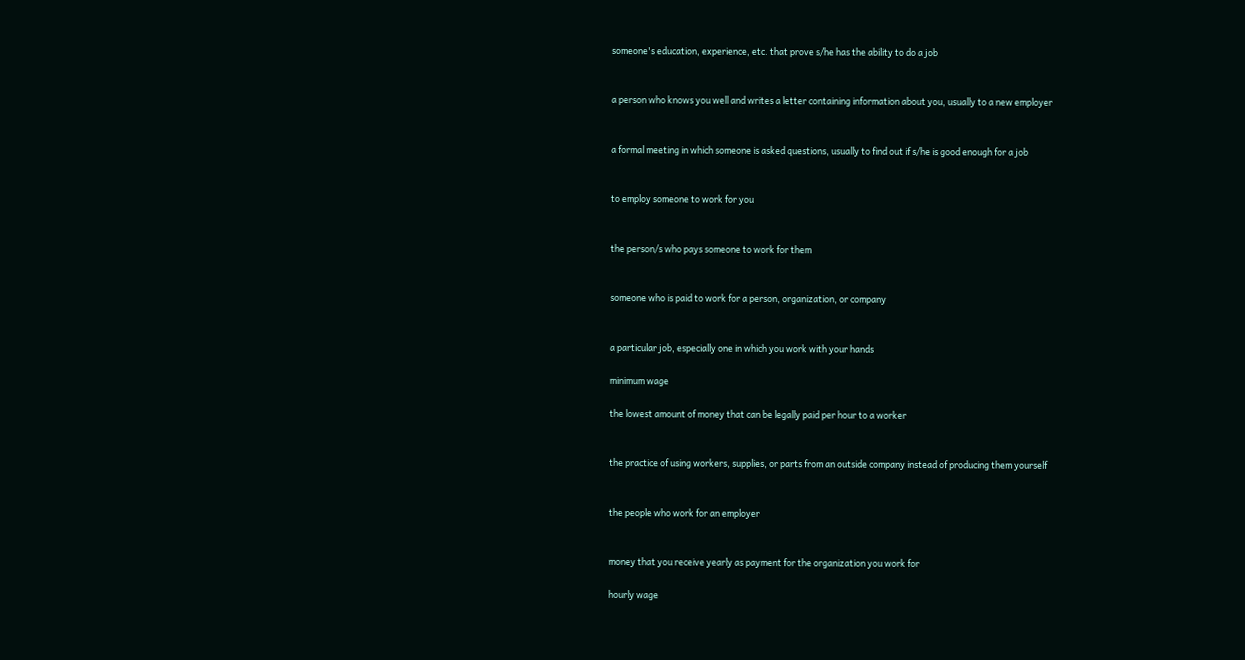someone's education, experience, etc. that prove s/he has the ability to do a job


a person who knows you well and writes a letter containing information about you, usually to a new employer


a formal meeting in which someone is asked questions, usually to find out if s/he is good enough for a job


to employ someone to work for you


the person/s who pays someone to work for them


someone who is paid to work for a person, organization, or company


a particular job, especially one in which you work with your hands

minimum wage

the lowest amount of money that can be legally paid per hour to a worker


the practice of using workers, supplies, or parts from an outside company instead of producing them yourself


the people who work for an employer


money that you receive yearly as payment for the organization you work for

hourly wage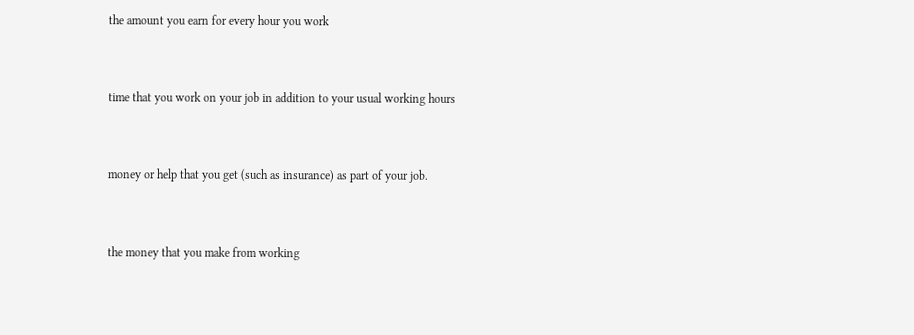the amount you earn for every hour you work


time that you work on your job in addition to your usual working hours


money or help that you get (such as insurance) as part of your job.


the money that you make from working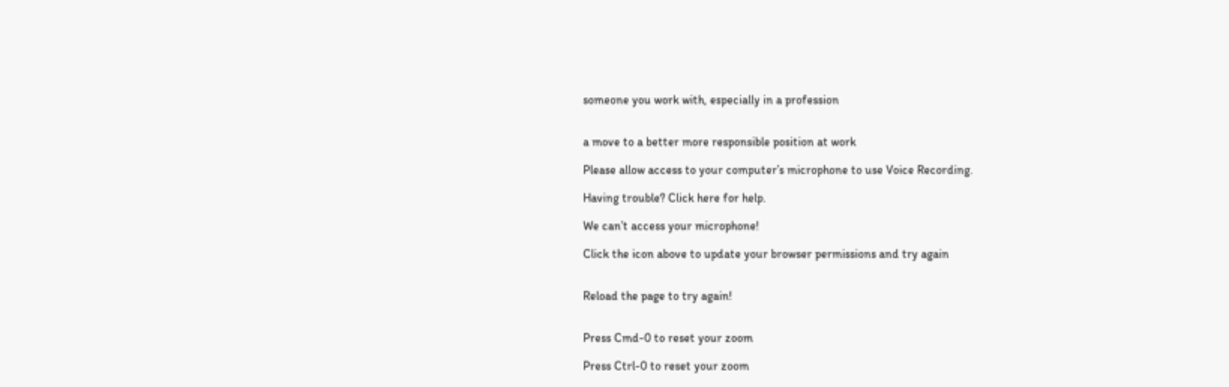someone you work with, especially in a profession


a move to a better more responsible position at work

Please allow access to your computer’s microphone to use Voice Recording.

Having trouble? Click here for help.

We can’t access your microphone!

Click the icon above to update your browser permissions and try again


Reload the page to try again!


Press Cmd-0 to reset your zoom

Press Ctrl-0 to reset your zoom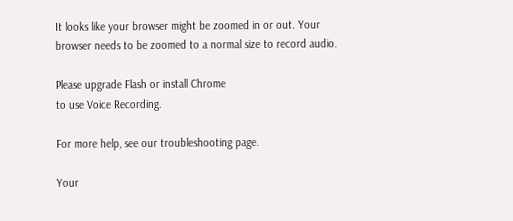It looks like your browser might be zoomed in or out. Your browser needs to be zoomed to a normal size to record audio.

Please upgrade Flash or install Chrome
to use Voice Recording.

For more help, see our troubleshooting page.

Your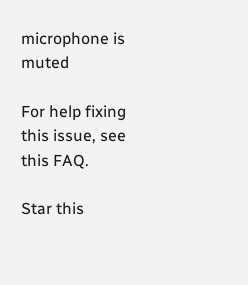microphone is muted

For help fixing this issue, see this FAQ.

Star this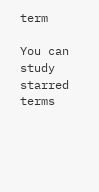term

You can study starred terms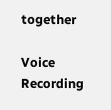together

Voice Recording